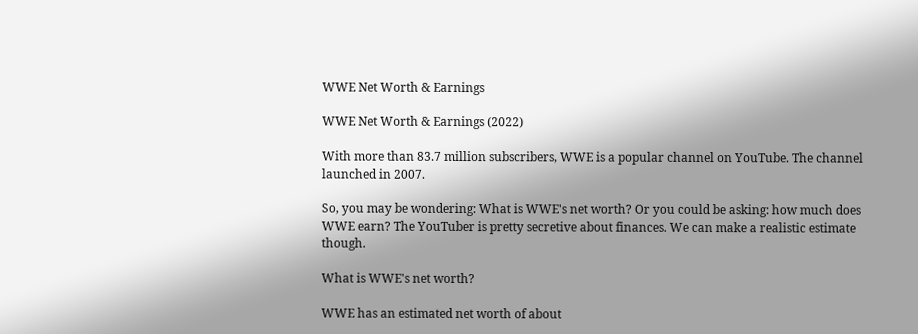WWE Net Worth & Earnings

WWE Net Worth & Earnings (2022)

With more than 83.7 million subscribers, WWE is a popular channel on YouTube. The channel launched in 2007.

So, you may be wondering: What is WWE's net worth? Or you could be asking: how much does WWE earn? The YouTuber is pretty secretive about finances. We can make a realistic estimate though.

What is WWE's net worth?

WWE has an estimated net worth of about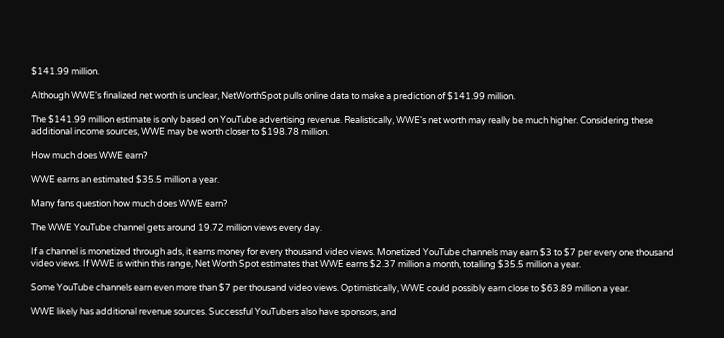$141.99 million.

Although WWE's finalized net worth is unclear, NetWorthSpot pulls online data to make a prediction of $141.99 million.

The $141.99 million estimate is only based on YouTube advertising revenue. Realistically, WWE's net worth may really be much higher. Considering these additional income sources, WWE may be worth closer to $198.78 million.

How much does WWE earn?

WWE earns an estimated $35.5 million a year.

Many fans question how much does WWE earn?

The WWE YouTube channel gets around 19.72 million views every day.

If a channel is monetized through ads, it earns money for every thousand video views. Monetized YouTube channels may earn $3 to $7 per every one thousand video views. If WWE is within this range, Net Worth Spot estimates that WWE earns $2.37 million a month, totalling $35.5 million a year.

Some YouTube channels earn even more than $7 per thousand video views. Optimistically, WWE could possibly earn close to $63.89 million a year.

WWE likely has additional revenue sources. Successful YouTubers also have sponsors, and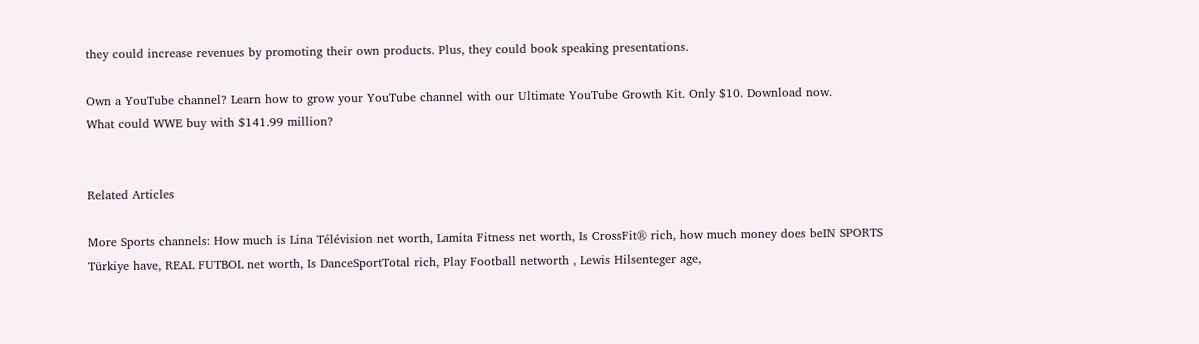they could increase revenues by promoting their own products. Plus, they could book speaking presentations.

Own a YouTube channel? Learn how to grow your YouTube channel with our Ultimate YouTube Growth Kit. Only $10. Download now.
What could WWE buy with $141.99 million?


Related Articles

More Sports channels: How much is Lina Télévision net worth, Lamita Fitness net worth, Is CrossFit® rich, how much money does beIN SPORTS Türkiye have, REAL FUTBOL net worth, Is DanceSportTotal rich, Play Football networth , Lewis Hilsenteger age,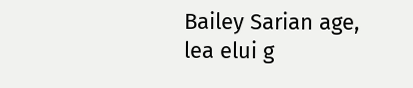Bailey Sarian age, lea elui g